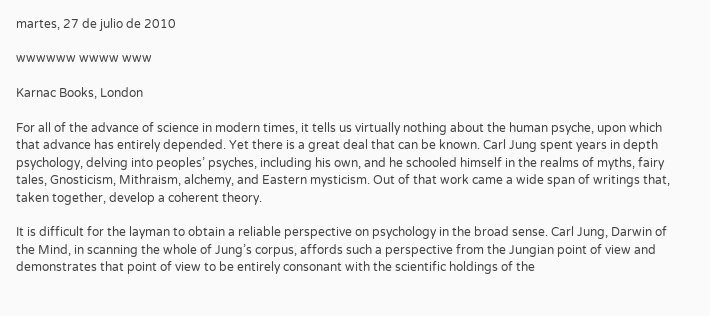martes, 27 de julio de 2010

wwwwww wwww www

Karnac Books, London

For all of the advance of science in modern times, it tells us virtually nothing about the human psyche, upon which that advance has entirely depended. Yet there is a great deal that can be known. Carl Jung spent years in depth psychology, delving into peoples’ psyches, including his own, and he schooled himself in the realms of myths, fairy tales, Gnosticism, Mithraism, alchemy, and Eastern mysticism. Out of that work came a wide span of writings that, taken together, develop a coherent theory.

It is difficult for the layman to obtain a reliable perspective on psychology in the broad sense. Carl Jung, Darwin of the Mind, in scanning the whole of Jung’s corpus, affords such a perspective from the Jungian point of view and demonstrates that point of view to be entirely consonant with the scientific holdings of the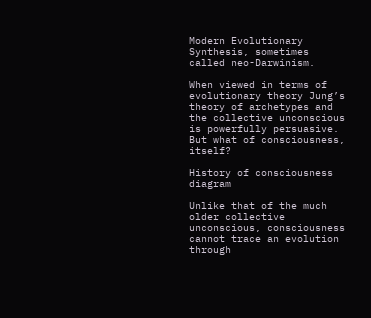Modern Evolutionary Synthesis, sometimes called neo-Darwinism.

When viewed in terms of evolutionary theory Jung’s theory of archetypes and the collective unconscious is powerfully persuasive. But what of consciousness, itself?

History of consciousness diagram

Unlike that of the much older collective unconscious, consciousness cannot trace an evolution through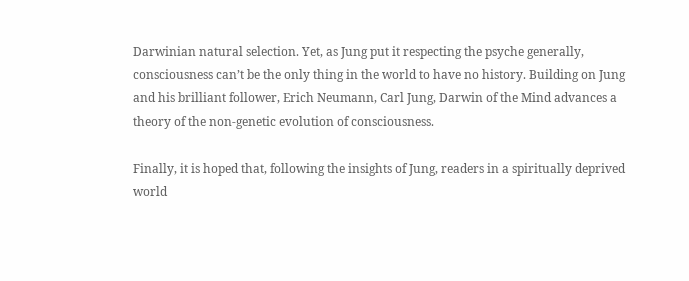Darwinian natural selection. Yet, as Jung put it respecting the psyche generally, consciousness can’t be the only thing in the world to have no history. Building on Jung and his brilliant follower, Erich Neumann, Carl Jung, Darwin of the Mind advances a theory of the non-genetic evolution of consciousness.

Finally, it is hoped that, following the insights of Jung, readers in a spiritually deprived world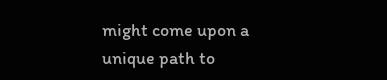might come upon a unique path to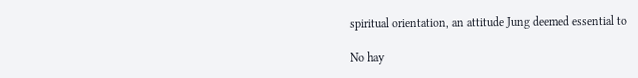spiritual orientation, an attitude Jung deemed essential to

No hay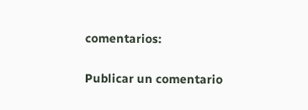comentarios:

Publicar un comentario